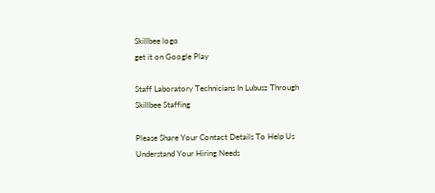Skillbee logo
get it on Google Play

Staff Laboratory Technicians In Lubusz Through Skillbee Staffing

Please Share Your Contact Details To Help Us Understand Your Hiring Needs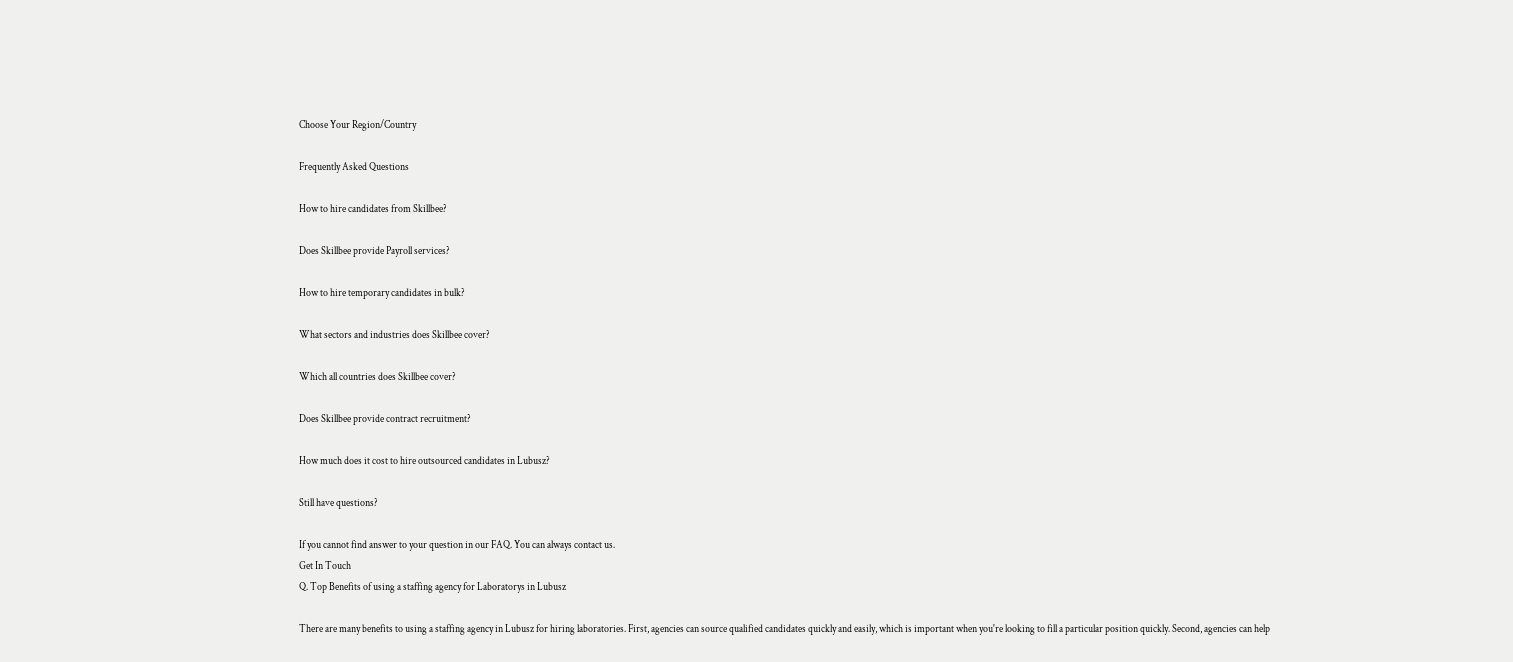Choose Your Region/Country

Frequently Asked Questions

How to hire candidates from Skillbee?

Does Skillbee provide Payroll services?

How to hire temporary candidates in bulk?

What sectors and industries does Skillbee cover?

Which all countries does Skillbee cover?

Does Skillbee provide contract recruitment?

How much does it cost to hire outsourced candidates in Lubusz?

Still have questions?

If you cannot find answer to your question in our FAQ. You can always contact us.
Get In Touch
Q. Top Benefits of using a staffing agency for Laboratorys in Lubusz

There are many benefits to using a staffing agency in Lubusz for hiring laboratories. First, agencies can source qualified candidates quickly and easily, which is important when you're looking to fill a particular position quickly. Second, agencies can help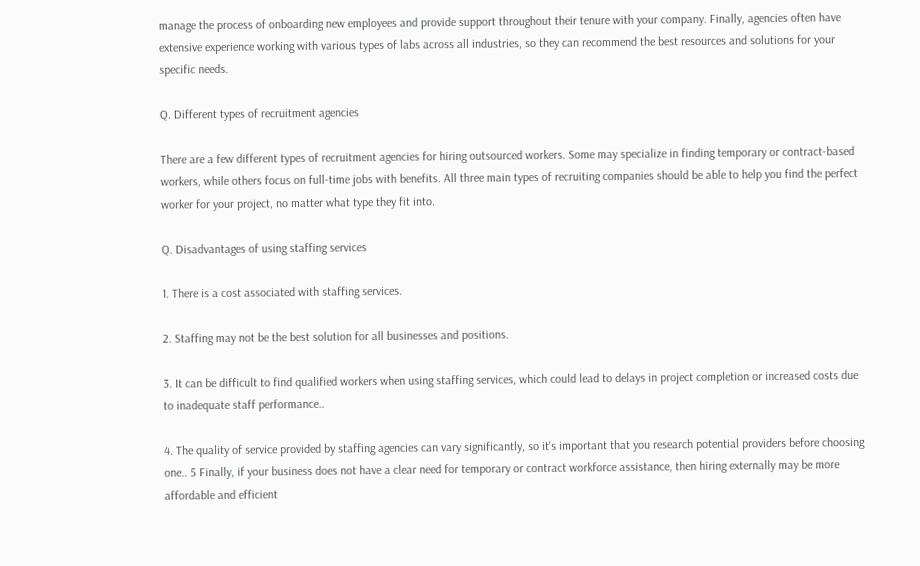manage the process of onboarding new employees and provide support throughout their tenure with your company. Finally, agencies often have extensive experience working with various types of labs across all industries, so they can recommend the best resources and solutions for your specific needs.

Q. Different types of recruitment agencies

There are a few different types of recruitment agencies for hiring outsourced workers. Some may specialize in finding temporary or contract-based workers, while others focus on full-time jobs with benefits. All three main types of recruiting companies should be able to help you find the perfect worker for your project, no matter what type they fit into.

Q. Disadvantages of using staffing services

1. There is a cost associated with staffing services.

2. Staffing may not be the best solution for all businesses and positions.

3. It can be difficult to find qualified workers when using staffing services, which could lead to delays in project completion or increased costs due to inadequate staff performance..

4. The quality of service provided by staffing agencies can vary significantly, so it's important that you research potential providers before choosing one.. 5 Finally, if your business does not have a clear need for temporary or contract workforce assistance, then hiring externally may be more affordable and efficient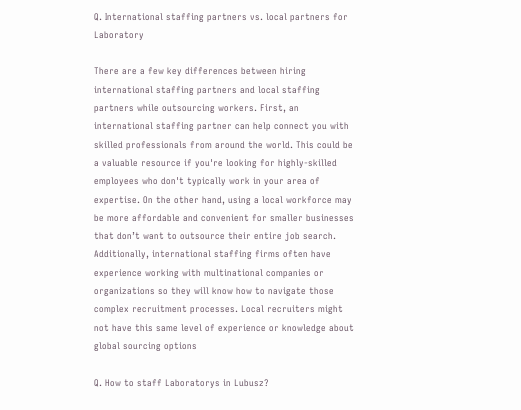Q. International staffing partners vs. local partners for Laboratory

There are a few key differences between hiring international staffing partners and local staffing partners while outsourcing workers. First, an international staffing partner can help connect you with skilled professionals from around the world. This could be a valuable resource if you're looking for highly-skilled employees who don't typically work in your area of expertise. On the other hand, using a local workforce may be more affordable and convenient for smaller businesses that don’t want to outsource their entire job search. Additionally, international staffing firms often have experience working with multinational companies or organizations so they will know how to navigate those complex recruitment processes. Local recruiters might not have this same level of experience or knowledge about global sourcing options

Q. How to staff Laboratorys in Lubusz?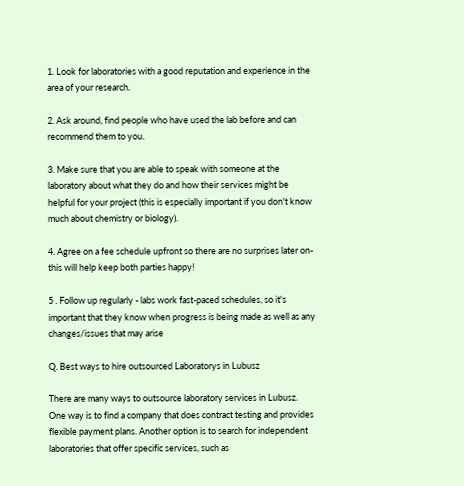1. Look for laboratories with a good reputation and experience in the area of your research.

2. Ask around, find people who have used the lab before and can recommend them to you.

3. Make sure that you are able to speak with someone at the laboratory about what they do and how their services might be helpful for your project (this is especially important if you don't know much about chemistry or biology).

4. Agree on a fee schedule upfront so there are no surprises later on- this will help keep both parties happy!

5 . Follow up regularly - labs work fast-paced schedules, so it's important that they know when progress is being made as well as any changes/issues that may arise

Q. Best ways to hire outsourced Laboratorys in Lubusz

There are many ways to outsource laboratory services in Lubusz. One way is to find a company that does contract testing and provides flexible payment plans. Another option is to search for independent laboratories that offer specific services, such as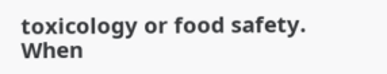toxicology or food safety. When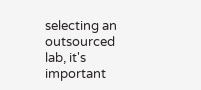selecting an outsourced lab, it's important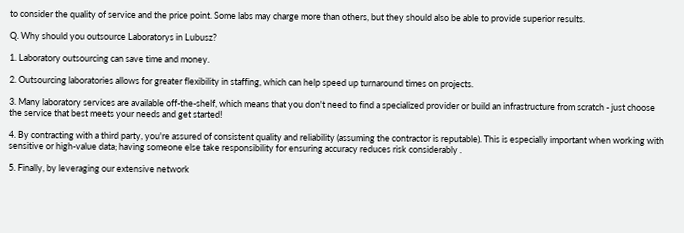to consider the quality of service and the price point. Some labs may charge more than others, but they should also be able to provide superior results.

Q. Why should you outsource Laboratorys in Lubusz?

1. Laboratory outsourcing can save time and money.

2. Outsourcing laboratories allows for greater flexibility in staffing, which can help speed up turnaround times on projects.

3. Many laboratory services are available off-the-shelf, which means that you don't need to find a specialized provider or build an infrastructure from scratch - just choose the service that best meets your needs and get started!

4. By contracting with a third party, you're assured of consistent quality and reliability (assuming the contractor is reputable). This is especially important when working with sensitive or high-value data; having someone else take responsibility for ensuring accuracy reduces risk considerably .

5. Finally, by leveraging our extensive network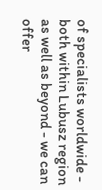of specialists worldwide - both within Lubusz region as well as beyond - we can offer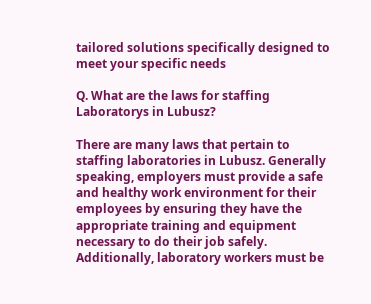tailored solutions specifically designed to meet your specific needs

Q. What are the laws for staffing Laboratorys in Lubusz?

There are many laws that pertain to staffing laboratories in Lubusz. Generally speaking, employers must provide a safe and healthy work environment for their employees by ensuring they have the appropriate training and equipment necessary to do their job safely. Additionally, laboratory workers must be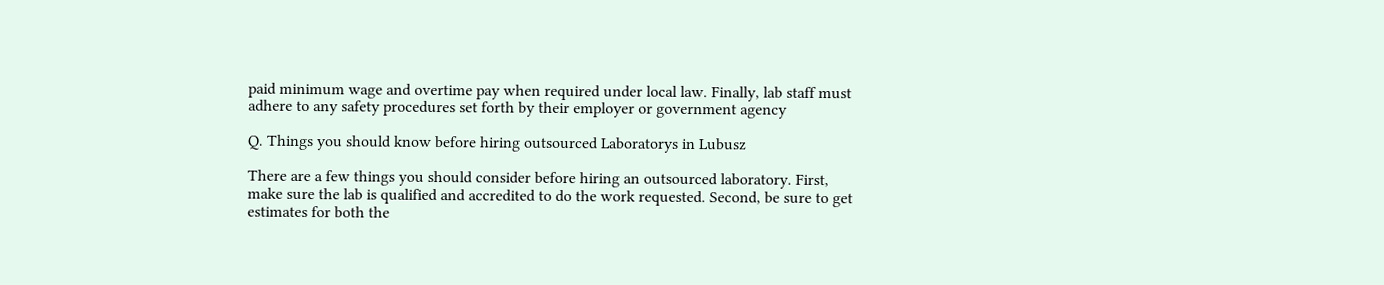paid minimum wage and overtime pay when required under local law. Finally, lab staff must adhere to any safety procedures set forth by their employer or government agency

Q. Things you should know before hiring outsourced Laboratorys in Lubusz

There are a few things you should consider before hiring an outsourced laboratory. First, make sure the lab is qualified and accredited to do the work requested. Second, be sure to get estimates for both the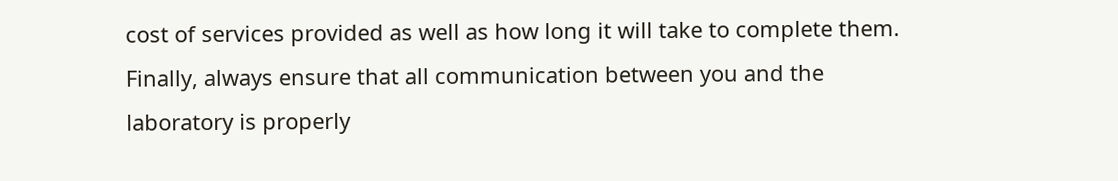cost of services provided as well as how long it will take to complete them. Finally, always ensure that all communication between you and the laboratory is properly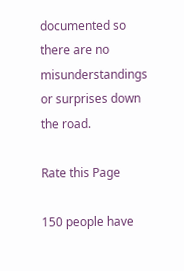documented so there are no misunderstandings or surprises down the road.

Rate this Page

150 people have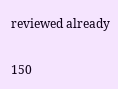reviewed already

150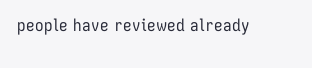people have reviewed already